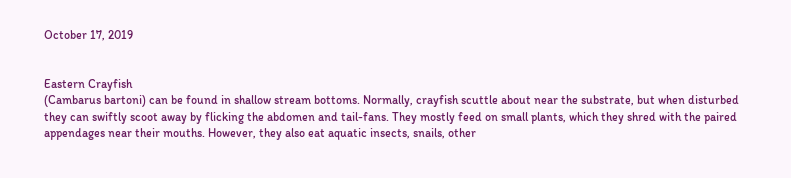October 17, 2019


Eastern Crayfish
(Cambarus bartoni) can be found in shallow stream bottoms. Normally, crayfish scuttle about near the substrate, but when disturbed they can swiftly scoot away by flicking the abdomen and tail-fans. They mostly feed on small plants, which they shred with the paired appendages near their mouths. However, they also eat aquatic insects, snails, other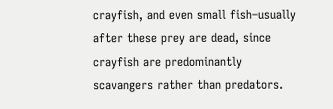crayfish, and even small fish–usually after these prey are dead, since crayfish are predominantly scavangers rather than predators.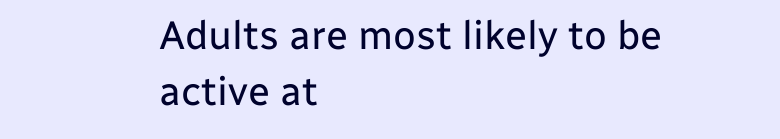Adults are most likely to be active at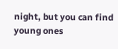night, but you can find young ones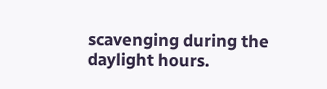scavenging during the daylight hours.